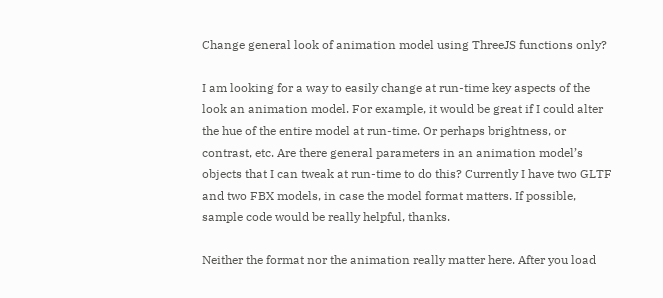Change general look of animation model using ThreeJS functions only?

I am looking for a way to easily change at run-time key aspects of the look an animation model. For example, it would be great if I could alter the hue of the entire model at run-time. Or perhaps brightness, or contrast, etc. Are there general parameters in an animation model’s objects that I can tweak at run-time to do this? Currently I have two GLTF and two FBX models, in case the model format matters. If possible, sample code would be really helpful, thanks.

Neither the format nor the animation really matter here. After you load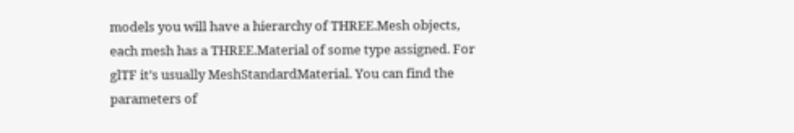models you will have a hierarchy of THREE.Mesh objects, each mesh has a THREE.Material of some type assigned. For glTF it’s usually MeshStandardMaterial. You can find the parameters of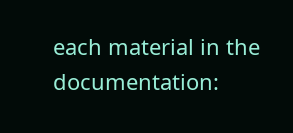each material in the documentation: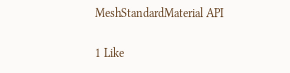MeshStandardMaterial API

1 Like